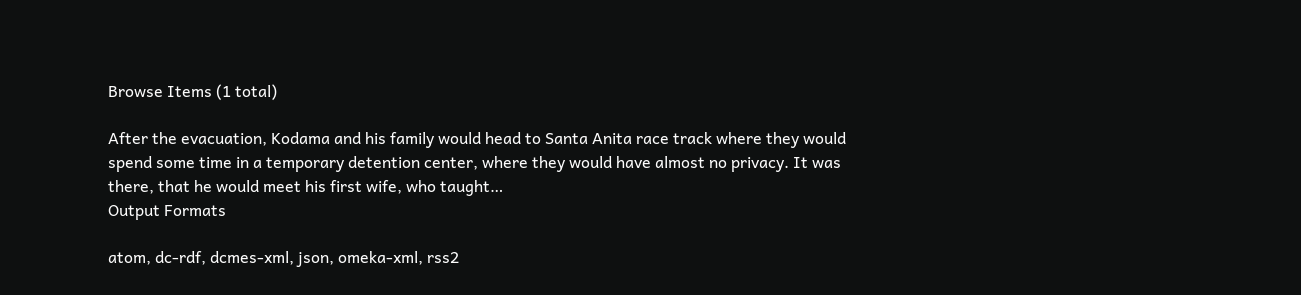Browse Items (1 total)

After the evacuation, Kodama and his family would head to Santa Anita race track where they would spend some time in a temporary detention center, where they would have almost no privacy. It was there, that he would meet his first wife, who taught…
Output Formats

atom, dc-rdf, dcmes-xml, json, omeka-xml, rss2